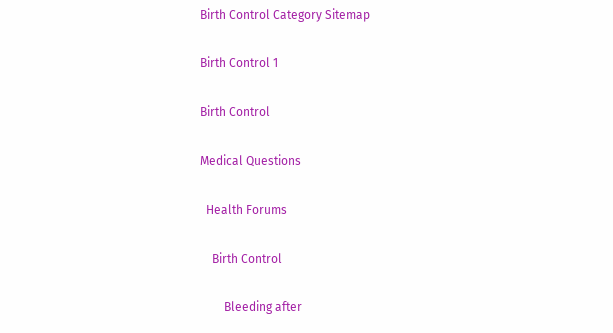Birth Control Category Sitemap

Birth Control 1

Birth Control

Medical Questions

  Health Forums

    Birth Control

        Bleeding after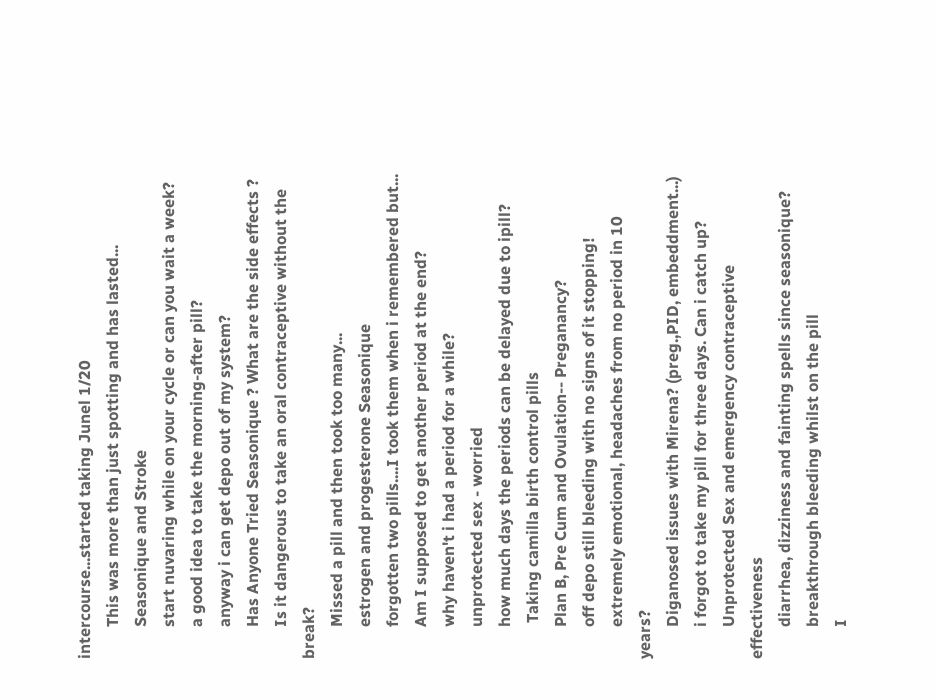intercourse...started taking Junel 1/20
        This was more than just spotting and has lasted...
        Seasonique and Stroke
        start nuvaring while on your cycle or can you wait a week?
        a good idea to take the morning-after pill?
        anyway i can get depo out of my system?
        Has Anyone Tried Seasonique ? What are the side effects ?
        Is it dangerous to take an oral contraceptive without the break?
        Missed a pill and then took too many...
        estrogen and progesterone Seasonique
        forgotten two pills....I took them when i remembered but...
        Am I supposed to get another period at the end?
        why haven't i had a period for a while?
        unprotected sex - worried
        how much days the periods can be delayed due to ipill?
         Taking camilla birth control pills
        Plan B, Pre Cum and Ovulation-- Preganancy?
        off depo still bleeding with no signs of it stopping!
        extremely emotional, headaches from no period in 10 years?
        Diganosed issues with Mirena? (preg.,PID, embeddment...)
        i forgot to take my pill for three days. Can i catch up?
        Unprotected Sex and emergency contraceptive effectiveness
        diarrhea, dizziness and fainting spells since seasonique?
        breakthrough bleeding whilst on the pill
        I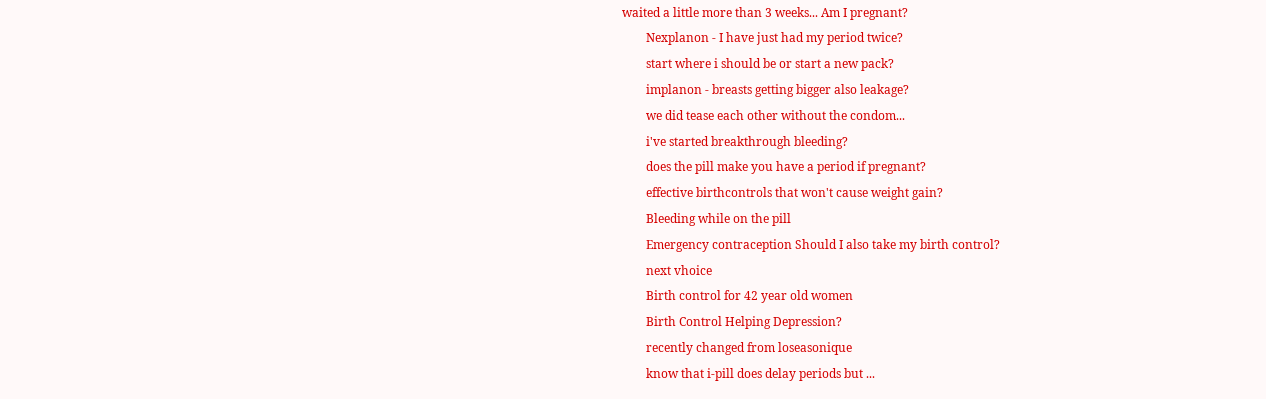waited a little more than 3 weeks... Am I pregnant?
        Nexplanon - I have just had my period twice?
        start where i should be or start a new pack?
        implanon - breasts getting bigger also leakage?
        we did tease each other without the condom...
        i've started breakthrough bleeding?
        does the pill make you have a period if pregnant?
        effective birthcontrols that won't cause weight gain?
        Bleeding while on the pill
        Emergency contraception Should I also take my birth control?
        next vhoice
        Birth control for 42 year old women
        Birth Control Helping Depression?
        recently changed from loseasonique
        know that i-pill does delay periods but ...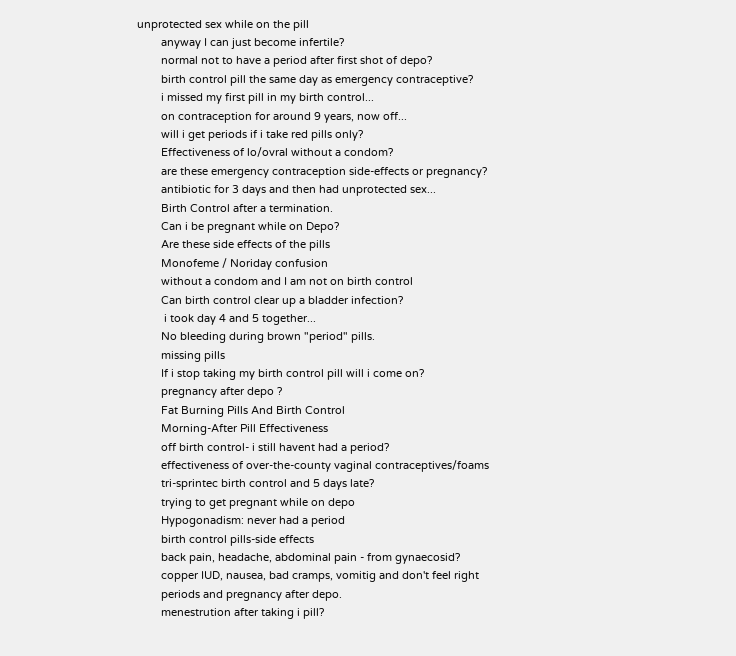unprotected sex while on the pill
        anyway I can just become infertile?
        normal not to have a period after first shot of depo?
        birth control pill the same day as emergency contraceptive?
        i missed my first pill in my birth control...
        on contraception for around 9 years, now off...
        will i get periods if i take red pills only?
        Effectiveness of lo/ovral without a condom?
        are these emergency contraception side-effects or pregnancy?
        antibiotic for 3 days and then had unprotected sex...
        Birth Control after a termination.
        Can i be pregnant while on Depo?
        Are these side effects of the pills
        Monofeme / Noriday confusion
        without a condom and I am not on birth control
        Can birth control clear up a bladder infection?
         i took day 4 and 5 together...
        No bleeding during brown "period" pills.
        missing pills
        If i stop taking my birth control pill will i come on?
        pregnancy after depo ?
        Fat Burning Pills And Birth Control
        Morning-After Pill Effectiveness
        off birth control- i still havent had a period?
        effectiveness of over-the-county vaginal contraceptives/foams
        tri-sprintec birth control and 5 days late?
        trying to get pregnant while on depo
        Hypogonadism: never had a period
        birth control pills-side effects
        back pain, headache, abdominal pain - from gynaecosid?
        copper IUD, nausea, bad cramps, vomitig and don't feel right
        periods and pregnancy after depo.
        menestrution after taking i pill?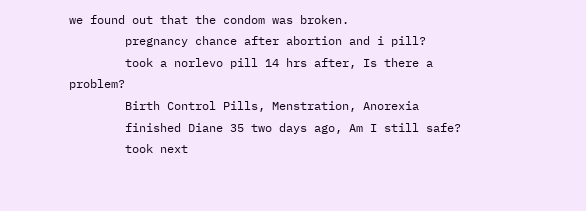we found out that the condom was broken.
        pregnancy chance after abortion and i pill?
        took a norlevo pill 14 hrs after, Is there a problem?
        Birth Control Pills, Menstration, Anorexia
        finished Diane 35 two days ago, Am I still safe?
        took next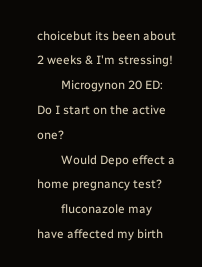choicebut its been about 2 weeks & I'm stressing!
        Microgynon 20 ED: Do I start on the active one?
        Would Depo effect a home pregnancy test?
        fluconazole may have affected my birth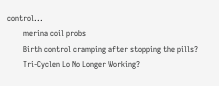control...
        merina coil probs
        Birth control cramping after stopping the pills?
        Tri-Cyclen Lo No Longer Working?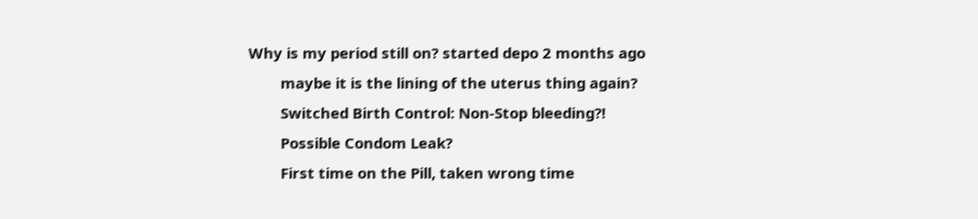Why is my period still on? started depo 2 months ago
        maybe it is the lining of the uterus thing again?
        Switched Birth Control: Non-Stop bleeding?!
        Possible Condom Leak?
        First time on the Pill, taken wrong time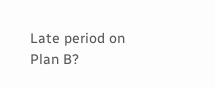Late period on Plan B?